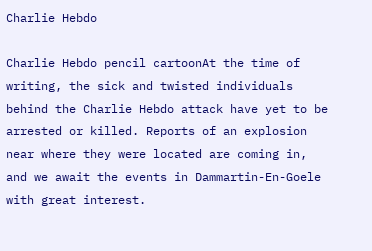Charlie Hebdo

Charlie Hebdo pencil cartoonAt the time of writing, the sick and twisted individuals behind the Charlie Hebdo attack have yet to be arrested or killed. Reports of an explosion near where they were located are coming in, and we await the events in Dammartin-En-Goele with great interest.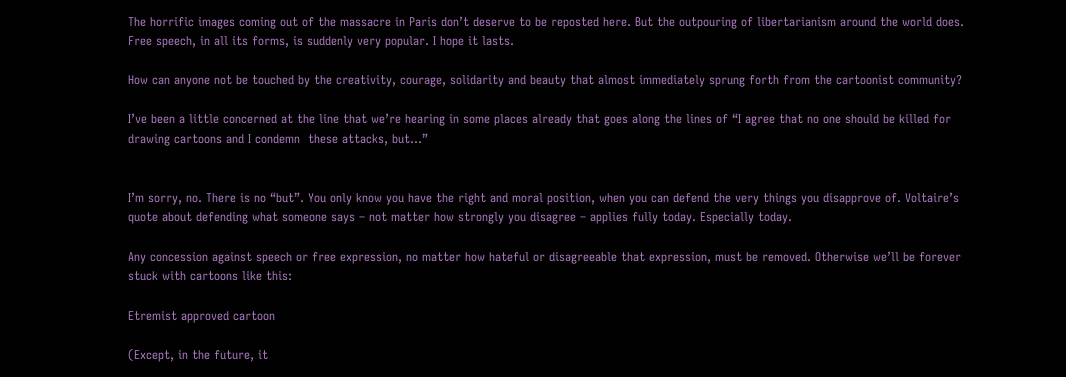The horrific images coming out of the massacre in Paris don’t deserve to be reposted here. But the outpouring of libertarianism around the world does. Free speech, in all its forms, is suddenly very popular. I hope it lasts.

How can anyone not be touched by the creativity, courage, solidarity and beauty that almost immediately sprung forth from the cartoonist community?

I’ve been a little concerned at the line that we’re hearing in some places already that goes along the lines of “I agree that no one should be killed for drawing cartoons and I condemn  these attacks, but…”


I’m sorry, no. There is no “but”. You only know you have the right and moral position, when you can defend the very things you disapprove of. Voltaire’s quote about defending what someone says – not matter how strongly you disagree – applies fully today. Especially today.

Any concession against speech or free expression, no matter how hateful or disagreeable that expression, must be removed. Otherwise we’ll be forever stuck with cartoons like this:

Etremist approved cartoon

(Except, in the future, it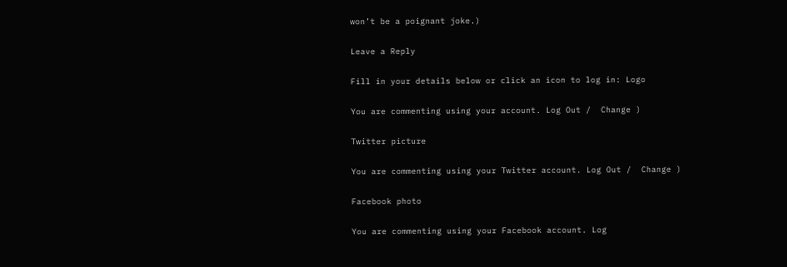won’t be a poignant joke.)

Leave a Reply

Fill in your details below or click an icon to log in: Logo

You are commenting using your account. Log Out /  Change )

Twitter picture

You are commenting using your Twitter account. Log Out /  Change )

Facebook photo

You are commenting using your Facebook account. Log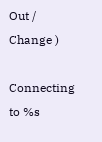Out /  Change )

Connecting to %s